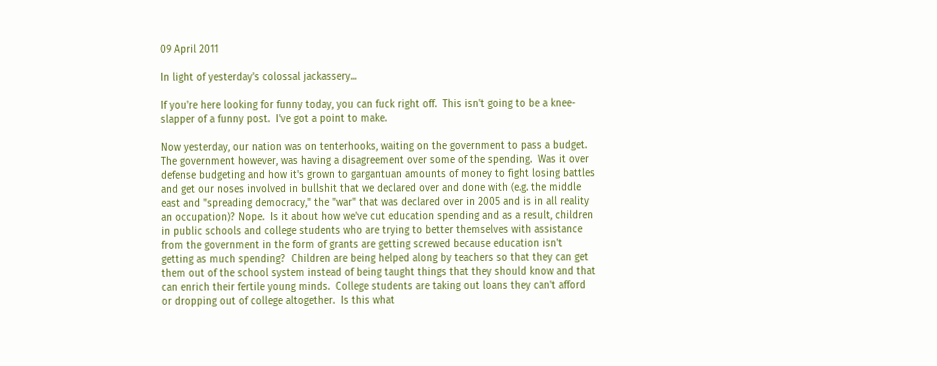09 April 2011

In light of yesterday's colossal jackassery...

If you're here looking for funny today, you can fuck right off.  This isn't going to be a knee-slapper of a funny post.  I've got a point to make.

Now yesterday, our nation was on tenterhooks, waiting on the government to pass a budget.  The government however, was having a disagreement over some of the spending.  Was it over defense budgeting and how it's grown to gargantuan amounts of money to fight losing battles and get our noses involved in bullshit that we declared over and done with (e.g. the middle east and "spreading democracy," the "war" that was declared over in 2005 and is in all reality an occupation)? Nope.  Is it about how we've cut education spending and as a result, children in public schools and college students who are trying to better themselves with assistance from the government in the form of grants are getting screwed because education isn't getting as much spending?  Children are being helped along by teachers so that they can get them out of the school system instead of being taught things that they should know and that can enrich their fertile young minds.  College students are taking out loans they can't afford or dropping out of college altogether.  Is this what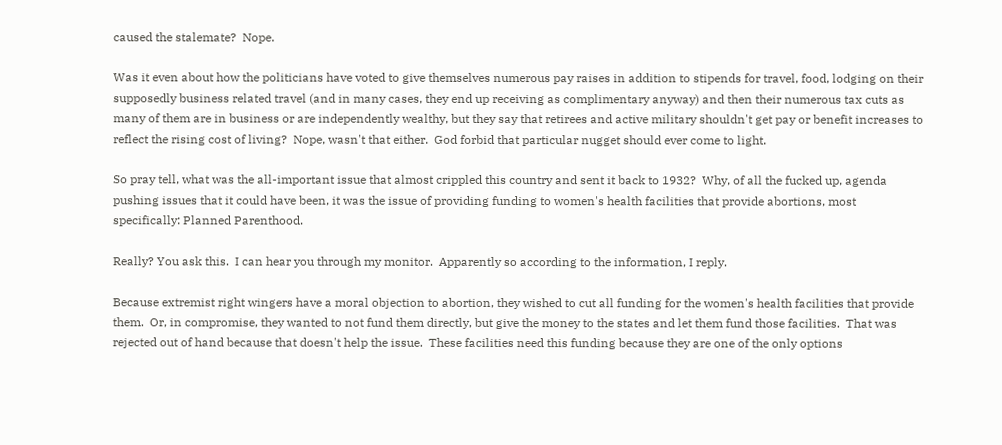caused the stalemate?  Nope.

Was it even about how the politicians have voted to give themselves numerous pay raises in addition to stipends for travel, food, lodging on their supposedly business related travel (and in many cases, they end up receiving as complimentary anyway) and then their numerous tax cuts as many of them are in business or are independently wealthy, but they say that retirees and active military shouldn't get pay or benefit increases to reflect the rising cost of living?  Nope, wasn't that either.  God forbid that particular nugget should ever come to light.

So pray tell, what was the all-important issue that almost crippled this country and sent it back to 1932?  Why, of all the fucked up, agenda pushing issues that it could have been, it was the issue of providing funding to women's health facilities that provide abortions, most specifically: Planned Parenthood.

Really? You ask this.  I can hear you through my monitor.  Apparently so according to the information, I reply.

Because extremist right wingers have a moral objection to abortion, they wished to cut all funding for the women's health facilities that provide them.  Or, in compromise, they wanted to not fund them directly, but give the money to the states and let them fund those facilities.  That was rejected out of hand because that doesn't help the issue.  These facilities need this funding because they are one of the only options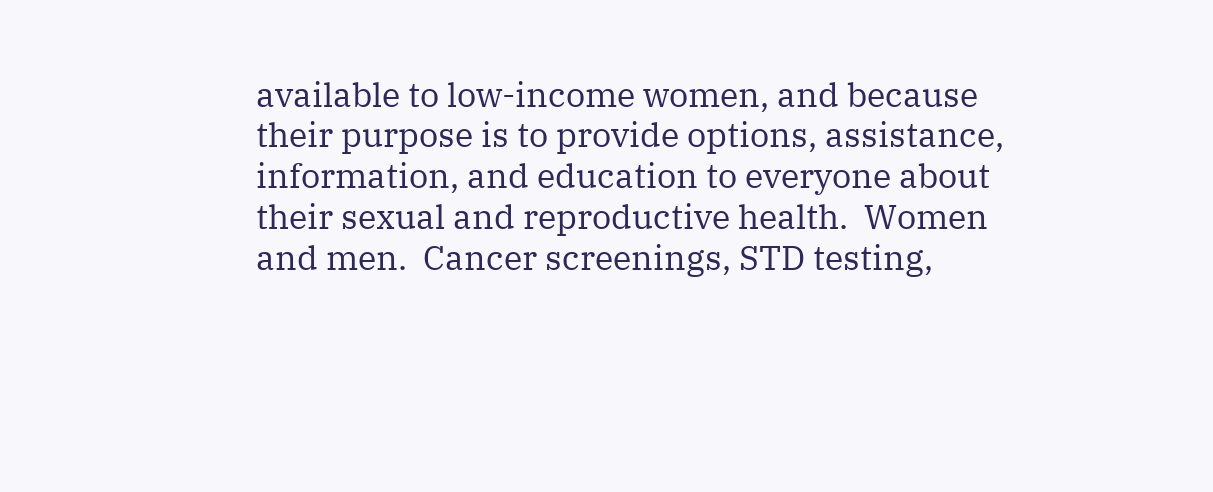available to low-income women, and because their purpose is to provide options, assistance, information, and education to everyone about their sexual and reproductive health.  Women and men.  Cancer screenings, STD testing,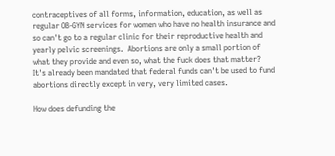contraceptives of all forms, information, education, as well as regular OB-GYN services for women who have no health insurance and so can't go to a regular clinic for their reproductive health and yearly pelvic screenings.  Abortions are only a small portion of what they provide and even so, what the fuck does that matter?  It's already been mandated that federal funds can't be used to fund abortions directly except in very, very limited cases.

How does defunding the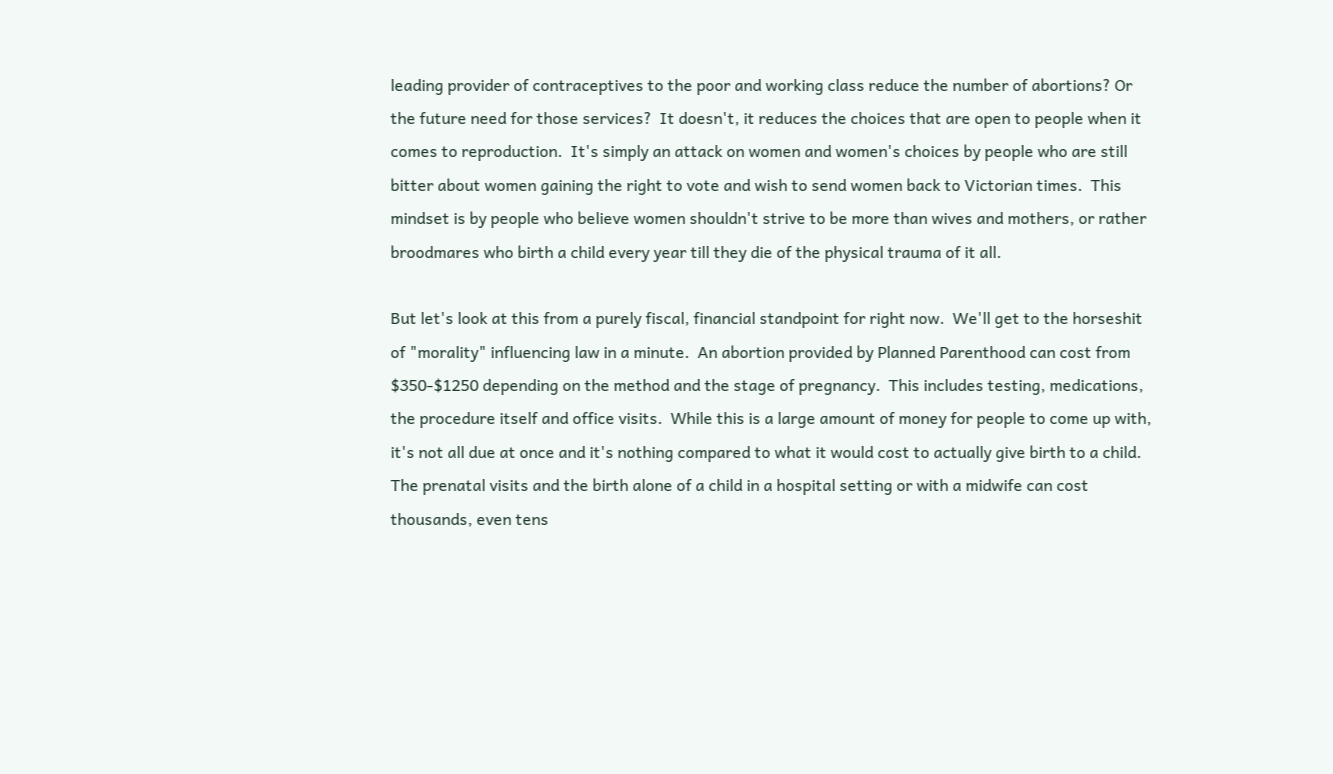leading provider of contraceptives to the poor and working class reduce the number of abortions? Or the future need for those services?  It doesn't, it reduces the choices that are open to people when it comes to reproduction.  It's simply an attack on women and women's choices by people who are still bitter about women gaining the right to vote and wish to send women back to Victorian times.  This mindset is by people who believe women shouldn't strive to be more than wives and mothers, or rather broodmares who birth a child every year till they die of the physical trauma of it all.

But let's look at this from a purely fiscal, financial standpoint for right now.  We'll get to the horseshit of "morality" influencing law in a minute.  An abortion provided by Planned Parenthood can cost from $350-$1250 depending on the method and the stage of pregnancy.  This includes testing, medications, the procedure itself and office visits.  While this is a large amount of money for people to come up with, it's not all due at once and it's nothing compared to what it would cost to actually give birth to a child.  The prenatal visits and the birth alone of a child in a hospital setting or with a midwife can cost thousands, even tens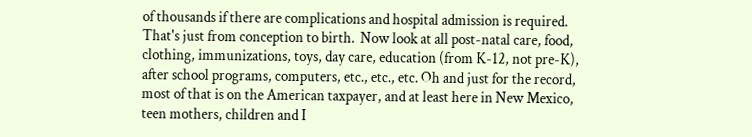of thousands if there are complications and hospital admission is required.  That's just from conception to birth.  Now look at all post-natal care, food, clothing, immunizations, toys, day care, education (from K-12, not pre-K), after school programs, computers, etc., etc., etc. Oh and just for the record, most of that is on the American taxpayer, and at least here in New Mexico, teen mothers, children and I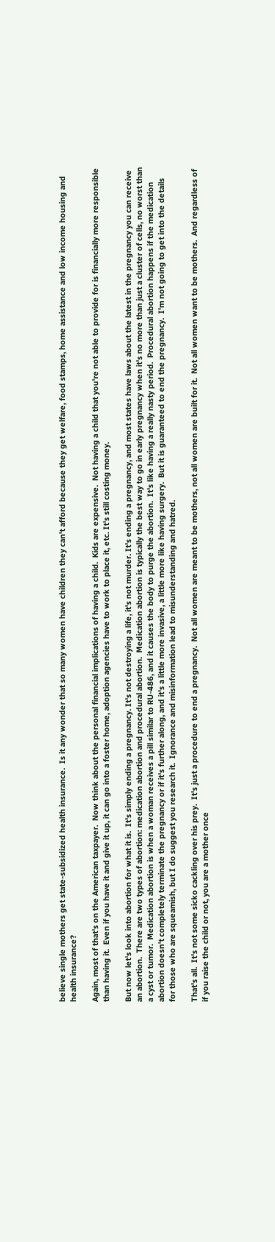believe single mothers get state-subsidized health insurance.  Is it any wonder that so many women have children they can't afford because they get welfare, food stamps, home assistance and low income housing and health insurance?

Again, most of that's on the American taxpayer.  Now think about the personal financial implications of having a child.  Kids are expensive.  Not having a child that you're not able to provide for is financially more responsible than having it.  Even if you have it and give it up, it can go into a foster home, adoption agencies have to work to place it, etc. It's still costing money.

But now let's look into abortion for what it is.  It's simply ending a pregnancy. It's not destroying a life, it's not murder. It's ending a pregnancy, and most states have laws about the latest in the pregnancy you can receive an abortion.  There are two types of abortion: medication abortion and procedural abortion.  Medication abortion is typically the best way to go in early pregnancy when it's no more than just a cluster of cells, no worst than a cyst or tumor.  Medication abortion is when a woman receives a pill similar to RU-486, and it causes the body to purge the abortion.  It's like having a really nasty period.  Procedural abortion happens if the medication abortion doesn't completely terminate the pregnancy or if it's further along, and it's a little more invasive, a little more like having surgery.  But it is guaranteed to end the pregnancy.  I'm not going to get into the details for those who are squeamish, but I do suggest you research it.  Ignorance and misinformation lead to misunderstanding and hatred.

That's all.  It's not some sicko cackling over his prey.  It's just a procedure to end a pregnancy.  Not all women are meant to be mothers, not all women are built for it.  Not all women want to be mothers.  And regardless of if you raise the child or not, you are a mother once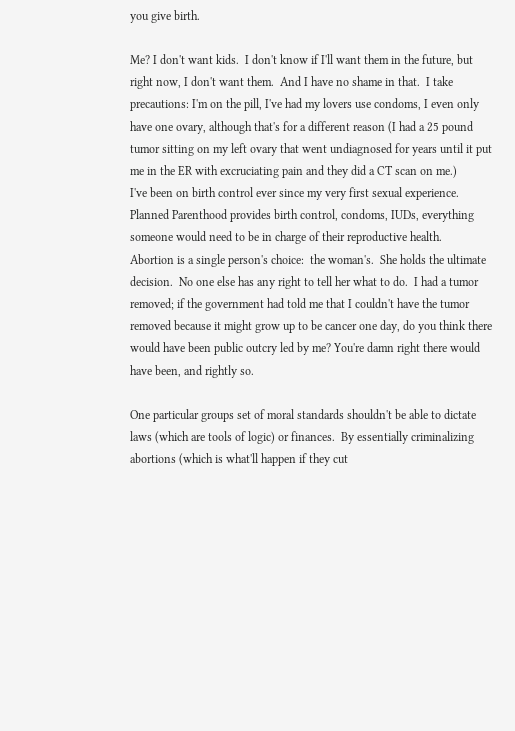you give birth.

Me? I don't want kids.  I don't know if I'll want them in the future, but right now, I don't want them.  And I have no shame in that.  I take precautions: I'm on the pill, I've had my lovers use condoms, I even only have one ovary, although that's for a different reason (I had a 25 pound tumor sitting on my left ovary that went undiagnosed for years until it put me in the ER with excruciating pain and they did a CT scan on me.)
I've been on birth control ever since my very first sexual experience.  Planned Parenthood provides birth control, condoms, IUDs, everything someone would need to be in charge of their reproductive health.
Abortion is a single person's choice:  the woman's.  She holds the ultimate decision.  No one else has any right to tell her what to do.  I had a tumor removed; if the government had told me that I couldn't have the tumor removed because it might grow up to be cancer one day, do you think there would have been public outcry led by me? You're damn right there would have been, and rightly so.

One particular groups set of moral standards shouldn't be able to dictate laws (which are tools of logic) or finances.  By essentially criminalizing abortions (which is what'll happen if they cut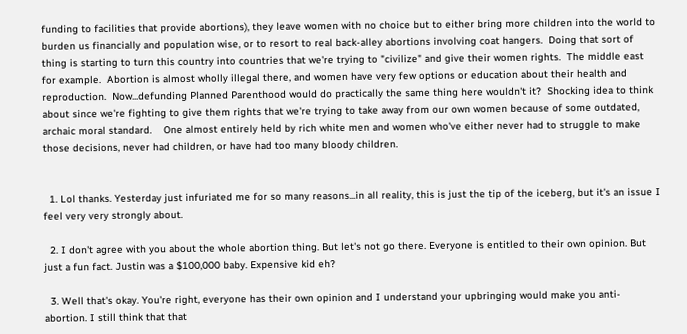funding to facilities that provide abortions), they leave women with no choice but to either bring more children into the world to burden us financially and population wise, or to resort to real back-alley abortions involving coat hangers.  Doing that sort of thing is starting to turn this country into countries that we're trying to "civilize" and give their women rights.  The middle east for example.  Abortion is almost wholly illegal there, and women have very few options or education about their health and reproduction.  Now...defunding Planned Parenthood would do practically the same thing here wouldn't it?  Shocking idea to think about since we're fighting to give them rights that we're trying to take away from our own women because of some outdated, archaic moral standard.    One almost entirely held by rich white men and women who've either never had to struggle to make those decisions, never had children, or have had too many bloody children.


  1. Lol thanks. Yesterday just infuriated me for so many reasons...in all reality, this is just the tip of the iceberg, but it's an issue I feel very very strongly about.

  2. I don't agree with you about the whole abortion thing. But let's not go there. Everyone is entitled to their own opinion. But just a fun fact. Justin was a $100,000 baby. Expensive kid eh?

  3. Well that's okay. You're right, everyone has their own opinion and I understand your upbringing would make you anti-abortion. I still think that that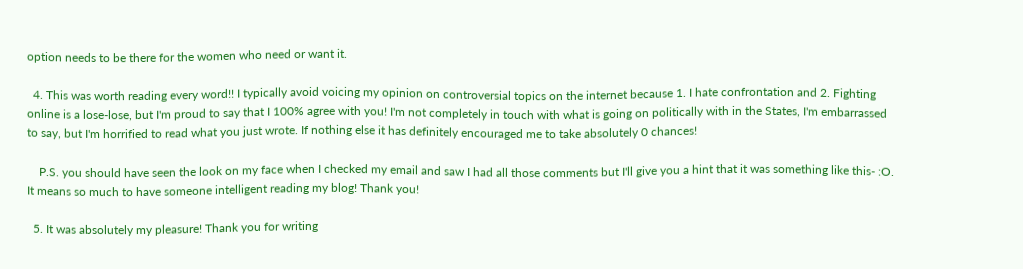option needs to be there for the women who need or want it.

  4. This was worth reading every word!! I typically avoid voicing my opinion on controversial topics on the internet because 1. I hate confrontation and 2. Fighting online is a lose-lose, but I'm proud to say that I 100% agree with you! I'm not completely in touch with what is going on politically with in the States, I'm embarrassed to say, but I'm horrified to read what you just wrote. If nothing else it has definitely encouraged me to take absolutely 0 chances!

    P.S. you should have seen the look on my face when I checked my email and saw I had all those comments but I'll give you a hint that it was something like this- :O. It means so much to have someone intelligent reading my blog! Thank you!

  5. It was absolutely my pleasure! Thank you for writing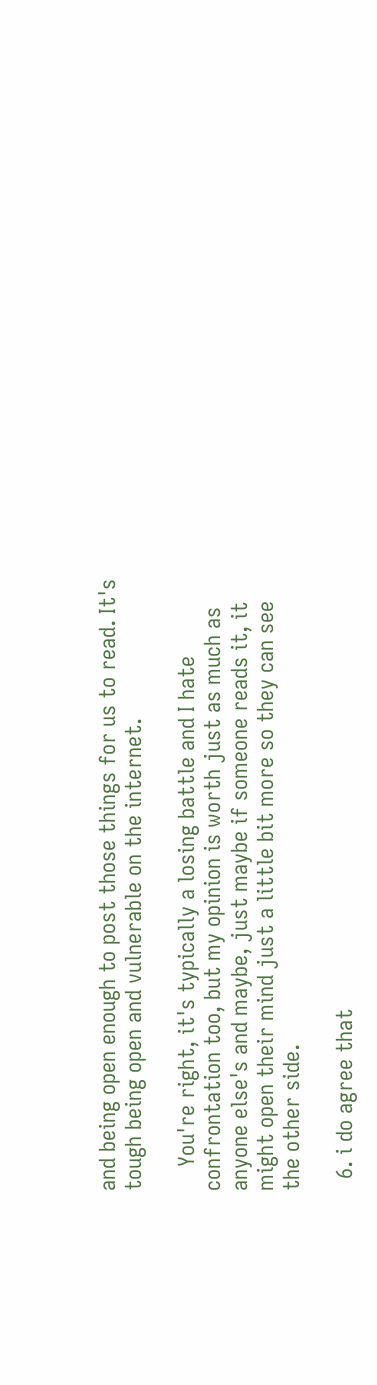and being open enough to post those things for us to read. It's tough being open and vulnerable on the internet.

    You're right, it's typically a losing battle and I hate confrontation too, but my opinion is worth just as much as anyone else's and maybe, just maybe if someone reads it, it might open their mind just a little bit more so they can see the other side.

  6. i do agree that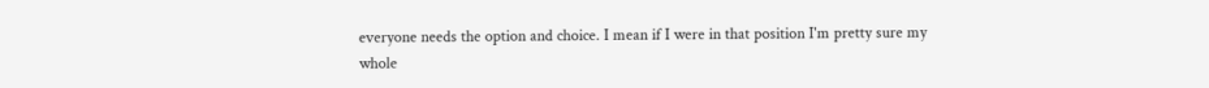everyone needs the option and choice. I mean if I were in that position I'm pretty sure my whole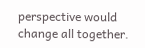perspective would change all together.